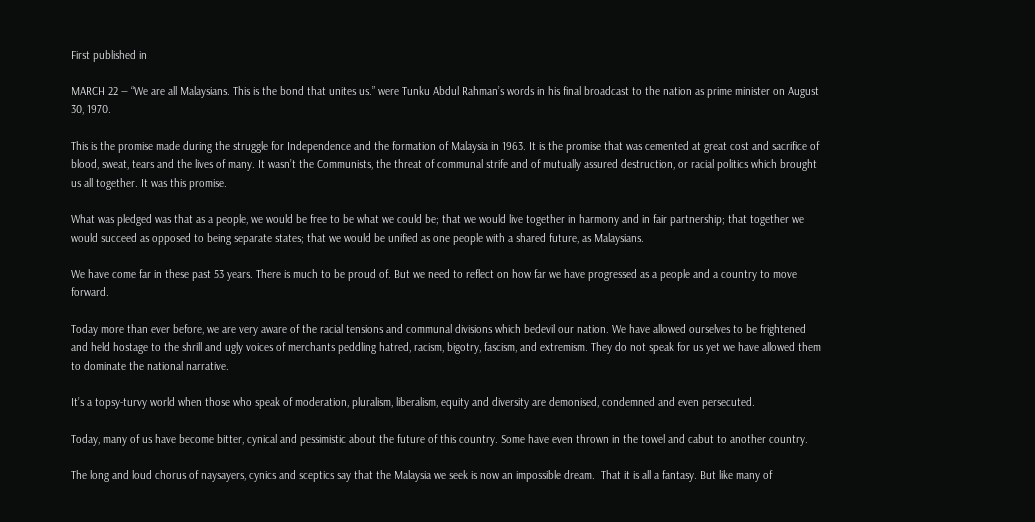First published in

MARCH 22 ― “We are all Malaysians. This is the bond that unites us.” were Tunku Abdul Rahman’s words in his final broadcast to the nation as prime minister on August 30, 1970.

This is the promise made during the struggle for Independence and the formation of Malaysia in 1963. It is the promise that was cemented at great cost and sacrifice of blood, sweat, tears and the lives of many. It wasn’t the Communists, the threat of communal strife and of mutually assured destruction, or racial politics which brought us all together. It was this promise.

What was pledged was that as a people, we would be free to be what we could be; that we would live together in harmony and in fair partnership; that together we would succeed as opposed to being separate states; that we would be unified as one people with a shared future, as Malaysians.

We have come far in these past 53 years. There is much to be proud of. But we need to reflect on how far we have progressed as a people and a country to move forward.

Today more than ever before, we are very aware of the racial tensions and communal divisions which bedevil our nation. We have allowed ourselves to be frightened and held hostage to the shrill and ugly voices of merchants peddling hatred, racism, bigotry, fascism, and extremism. They do not speak for us yet we have allowed them to dominate the national narrative.

It’s a topsy-turvy world when those who speak of moderation, pluralism, liberalism, equity and diversity are demonised, condemned and even persecuted.

Today, many of us have become bitter, cynical and pessimistic about the future of this country. Some have even thrown in the towel and cabut to another country.

The long and loud chorus of naysayers, cynics and sceptics say that the Malaysia we seek is now an impossible dream.  That it is all a fantasy. But like many of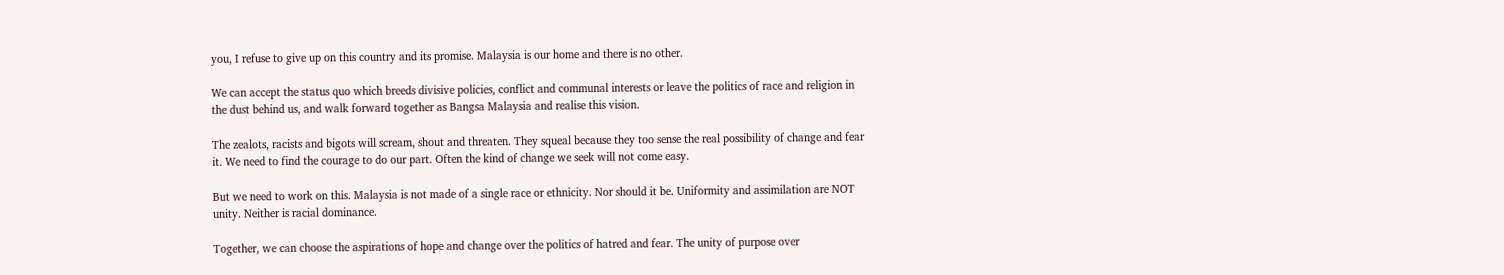you, I refuse to give up on this country and its promise. Malaysia is our home and there is no other.

We can accept the status quo which breeds divisive policies, conflict and communal interests or leave the politics of race and religion in the dust behind us, and walk forward together as Bangsa Malaysia and realise this vision.

The zealots, racists and bigots will scream, shout and threaten. They squeal because they too sense the real possibility of change and fear it. We need to find the courage to do our part. Often the kind of change we seek will not come easy.

But we need to work on this. Malaysia is not made of a single race or ethnicity. Nor should it be. Uniformity and assimilation are NOT unity. Neither is racial dominance.

Together, we can choose the aspirations of hope and change over the politics of hatred and fear. The unity of purpose over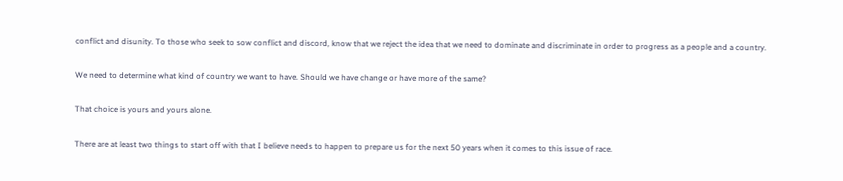conflict and disunity. To those who seek to sow conflict and discord, know that we reject the idea that we need to dominate and discriminate in order to progress as a people and a country.

We need to determine what kind of country we want to have. Should we have change or have more of the same?

That choice is yours and yours alone.

There are at least two things to start off with that I believe needs to happen to prepare us for the next 50 years when it comes to this issue of race.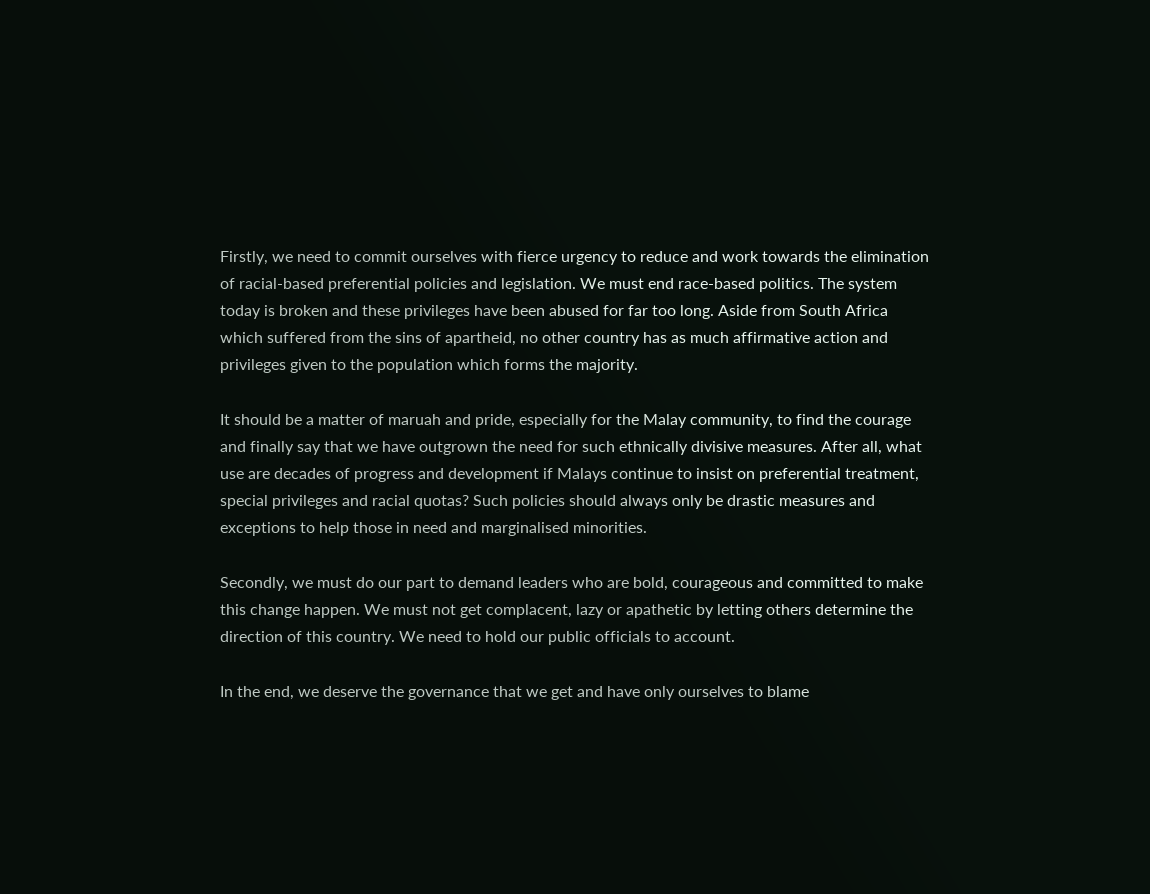Firstly, we need to commit ourselves with fierce urgency to reduce and work towards the elimination of racial-based preferential policies and legislation. We must end race-based politics. The system today is broken and these privileges have been abused for far too long. Aside from South Africa which suffered from the sins of apartheid, no other country has as much affirmative action and privileges given to the population which forms the majority.

It should be a matter of maruah and pride, especially for the Malay community, to find the courage and finally say that we have outgrown the need for such ethnically divisive measures. After all, what use are decades of progress and development if Malays continue to insist on preferential treatment, special privileges and racial quotas? Such policies should always only be drastic measures and exceptions to help those in need and marginalised minorities.

Secondly, we must do our part to demand leaders who are bold, courageous and committed to make this change happen. We must not get complacent, lazy or apathetic by letting others determine the direction of this country. We need to hold our public officials to account.

In the end, we deserve the governance that we get and have only ourselves to blame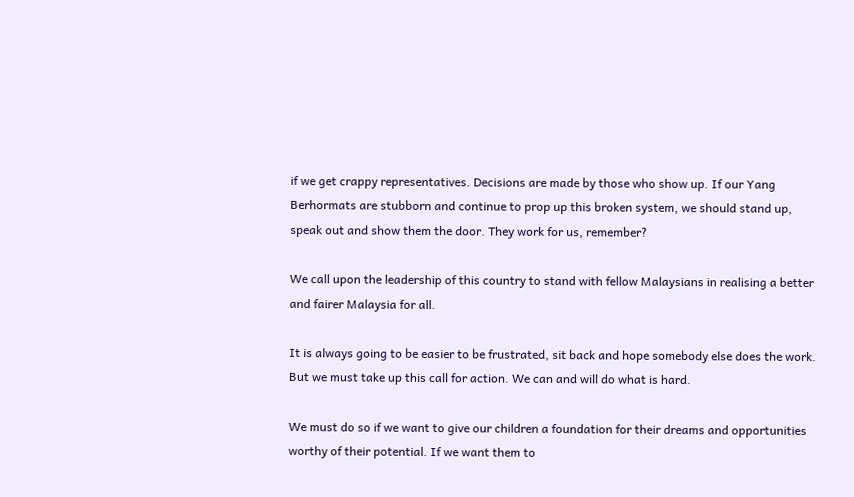if we get crappy representatives. Decisions are made by those who show up. If our Yang Berhormats are stubborn and continue to prop up this broken system, we should stand up, speak out and show them the door. They work for us, remember?

We call upon the leadership of this country to stand with fellow Malaysians in realising a better and fairer Malaysia for all.

It is always going to be easier to be frustrated, sit back and hope somebody else does the work. But we must take up this call for action. We can and will do what is hard.

We must do so if we want to give our children a foundation for their dreams and opportunities worthy of their potential. If we want them to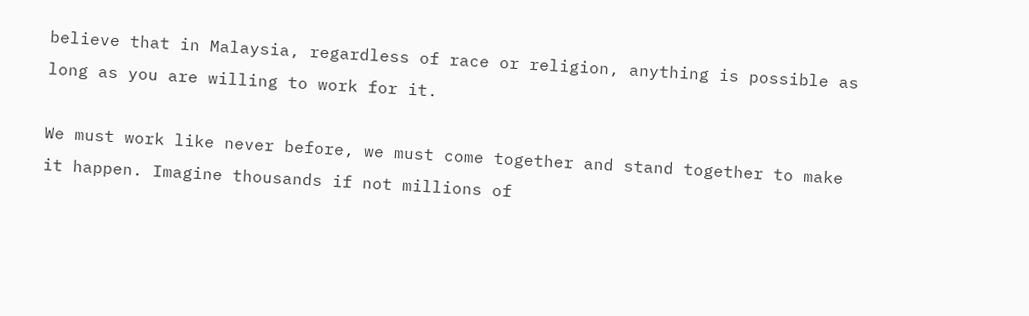believe that in Malaysia, regardless of race or religion, anything is possible as long as you are willing to work for it.

We must work like never before, we must come together and stand together to make it happen. Imagine thousands if not millions of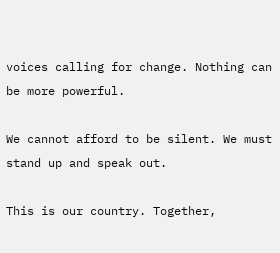voices calling for change. Nothing can be more powerful.

We cannot afford to be silent. We must stand up and speak out.

This is our country. Together,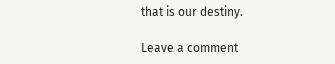that is our destiny.

Leave a comment